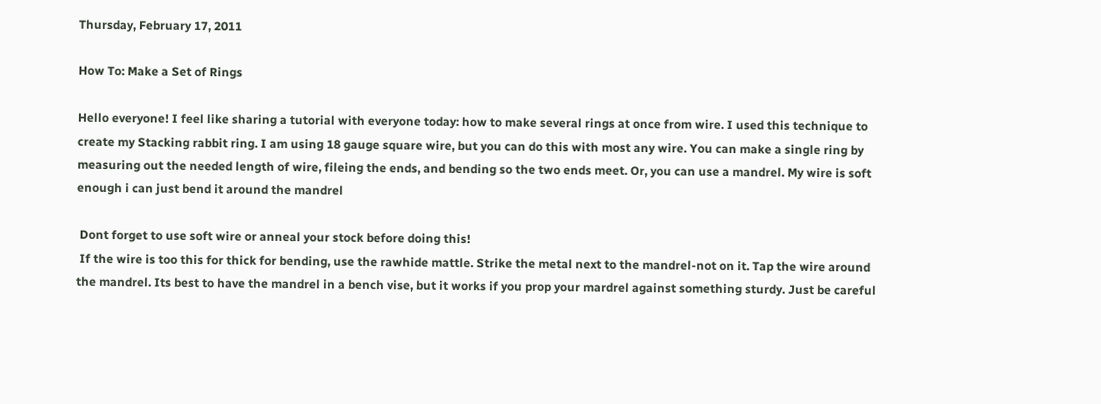Thursday, February 17, 2011

How To: Make a Set of Rings

Hello everyone! I feel like sharing a tutorial with everyone today: how to make several rings at once from wire. I used this technique to create my Stacking rabbit ring. I am using 18 gauge square wire, but you can do this with most any wire. You can make a single ring by measuring out the needed length of wire, fileing the ends, and bending so the two ends meet. Or, you can use a mandrel. My wire is soft enough i can just bend it around the mandrel

 Dont forget to use soft wire or anneal your stock before doing this!
 If the wire is too this for thick for bending, use the rawhide mattle. Strike the metal next to the mandrel-not on it. Tap the wire around the mandrel. Its best to have the mandrel in a bench vise, but it works if you prop your mardrel against something sturdy. Just be careful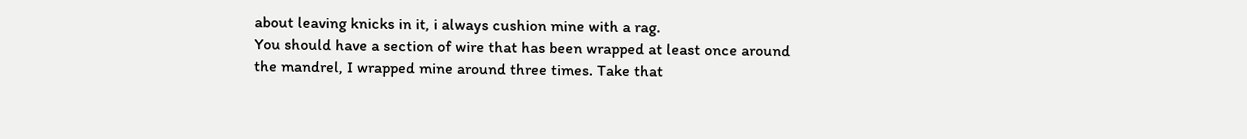about leaving knicks in it, i always cushion mine with a rag.
You should have a section of wire that has been wrapped at least once around the mandrel, I wrapped mine around three times. Take that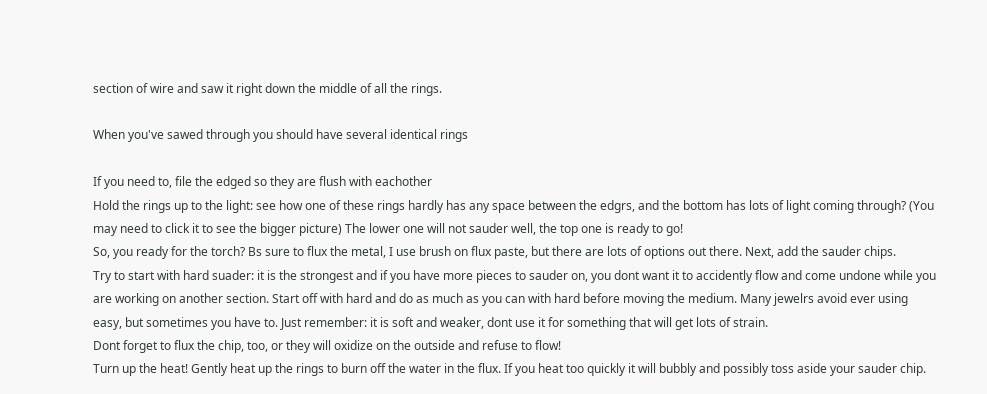section of wire and saw it right down the middle of all the rings.

When you've sawed through you should have several identical rings

If you need to, file the edged so they are flush with eachother
Hold the rings up to the light: see how one of these rings hardly has any space between the edgrs, and the bottom has lots of light coming through? (You may need to click it to see the bigger picture) The lower one will not sauder well, the top one is ready to go!
So, you ready for the torch? Bs sure to flux the metal, I use brush on flux paste, but there are lots of options out there. Next, add the sauder chips.
Try to start with hard suader: it is the strongest and if you have more pieces to sauder on, you dont want it to accidently flow and come undone while you are working on another section. Start off with hard and do as much as you can with hard before moving the medium. Many jewelrs avoid ever using easy, but sometimes you have to. Just remember: it is soft and weaker, dont use it for something that will get lots of strain.
Dont forget to flux the chip, too, or they will oxidize on the outside and refuse to flow!
Turn up the heat! Gently heat up the rings to burn off the water in the flux. If you heat too quickly it will bubbly and possibly toss aside your sauder chip.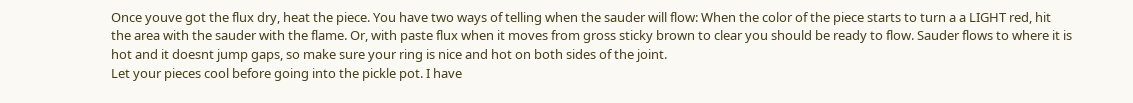Once youve got the flux dry, heat the piece. You have two ways of telling when the sauder will flow: When the color of the piece starts to turn a a LIGHT red, hit the area with the sauder with the flame. Or, with paste flux when it moves from gross sticky brown to clear you should be ready to flow. Sauder flows to where it is hot and it doesnt jump gaps, so make sure your ring is nice and hot on both sides of the joint.
Let your pieces cool before going into the pickle pot. I have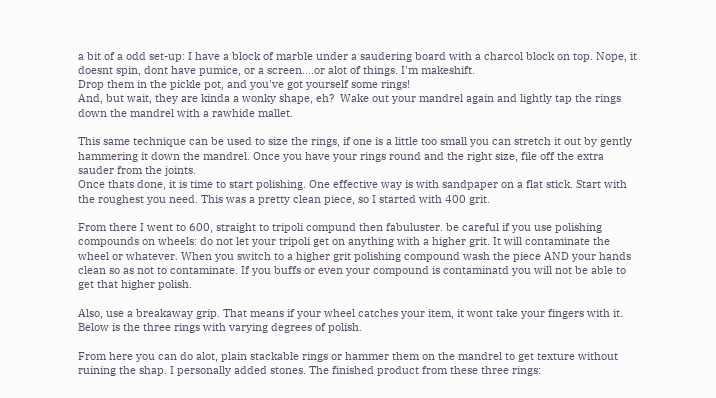a bit of a odd set-up: I have a block of marble under a saudering board with a charcol block on top. Nope, it doesnt spin, dont have pumice, or a screen....or alot of things. I'm makeshift.
Drop them in the pickle pot, and you've got yourself some rings!
And, but wait, they are kinda a wonky shape, eh?  Wake out your mandrel again and lightly tap the rings down the mandrel with a rawhide mallet.

This same technique can be used to size the rings, if one is a little too small you can stretch it out by gently hammering it down the mandrel. Once you have your rings round and the right size, file off the extra sauder from the joints.
Once thats done, it is time to start polishing. One effective way is with sandpaper on a flat stick. Start with the roughest you need. This was a pretty clean piece, so I started with 400 grit.

From there I went to 600, straight to tripoli compund then fabuluster. be careful if you use polishing compounds on wheels: do not let your tripoli get on anything with a higher grit. It will contaminate the wheel or whatever. When you switch to a higher grit polishing compound wash the piece AND your hands clean so as not to contaminate. If you buffs or even your compound is contaminatd you will not be able to get that higher polish.

Also, use a breakaway grip. That means if your wheel catches your item, it wont take your fingers with it. Below is the three rings with varying degrees of polish.

From here you can do alot, plain stackable rings or hammer them on the mandrel to get texture without ruining the shap. I personally added stones. The finished product from these three rings: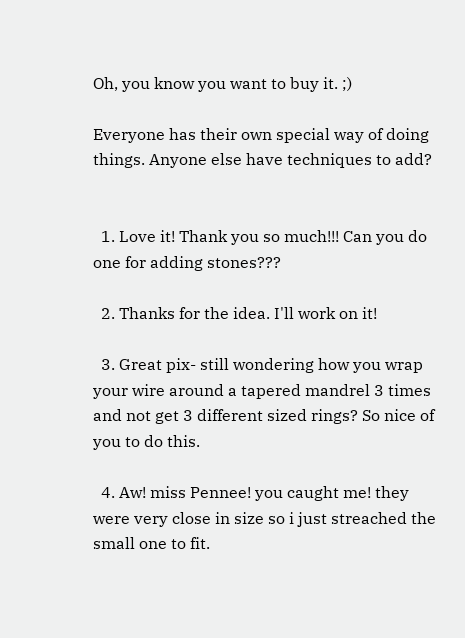Oh, you know you want to buy it. ;)

Everyone has their own special way of doing things. Anyone else have techniques to add?


  1. Love it! Thank you so much!!! Can you do one for adding stones???

  2. Thanks for the idea. I'll work on it!

  3. Great pix- still wondering how you wrap your wire around a tapered mandrel 3 times and not get 3 different sized rings? So nice of you to do this.

  4. Aw! miss Pennee! you caught me! they were very close in size so i just streached the small one to fit.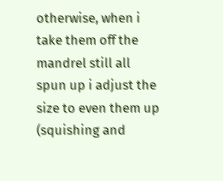otherwise, when i take them off the mandrel still all spun up i adjust the size to even them up (squishing and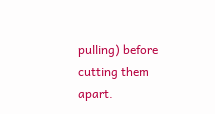pulling) before cutting them apart.